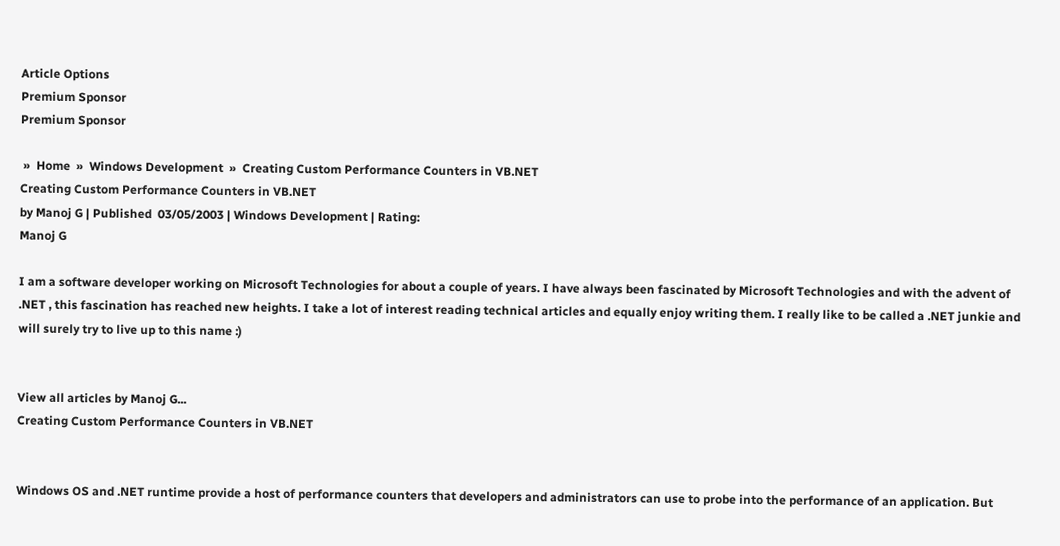Article Options
Premium Sponsor
Premium Sponsor

 »  Home  »  Windows Development  »  Creating Custom Performance Counters in VB.NET
Creating Custom Performance Counters in VB.NET
by Manoj G | Published  03/05/2003 | Windows Development | Rating:
Manoj G

I am a software developer working on Microsoft Technologies for about a couple of years. I have always been fascinated by Microsoft Technologies and with the advent of .NET , this fascination has reached new heights. I take a lot of interest reading technical articles and equally enjoy writing them. I really like to be called a .NET junkie and will surely try to live up to this name :)


View all articles by Manoj G...
Creating Custom Performance Counters in VB.NET


Windows OS and .NET runtime provide a host of performance counters that developers and administrators can use to probe into the performance of an application. But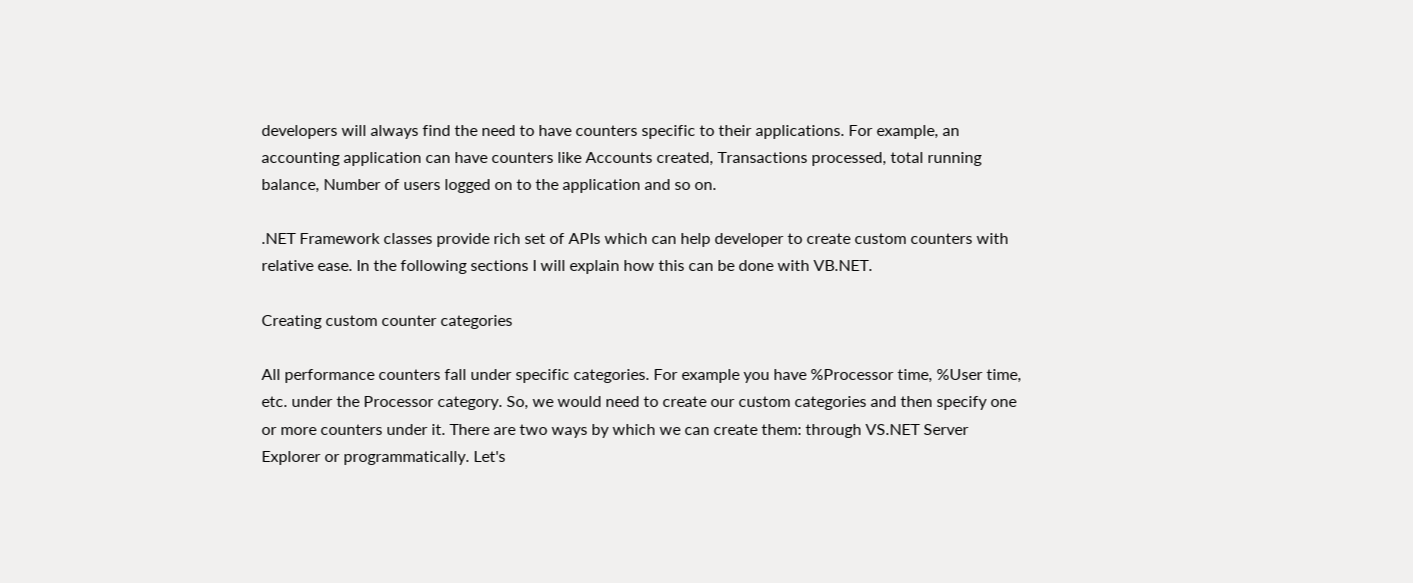developers will always find the need to have counters specific to their applications. For example, an accounting application can have counters like Accounts created, Transactions processed, total running balance, Number of users logged on to the application and so on.

.NET Framework classes provide rich set of APIs which can help developer to create custom counters with relative ease. In the following sections I will explain how this can be done with VB.NET.

Creating custom counter categories

All performance counters fall under specific categories. For example you have %Processor time, %User time, etc. under the Processor category. So, we would need to create our custom categories and then specify one or more counters under it. There are two ways by which we can create them: through VS.NET Server Explorer or programmatically. Let's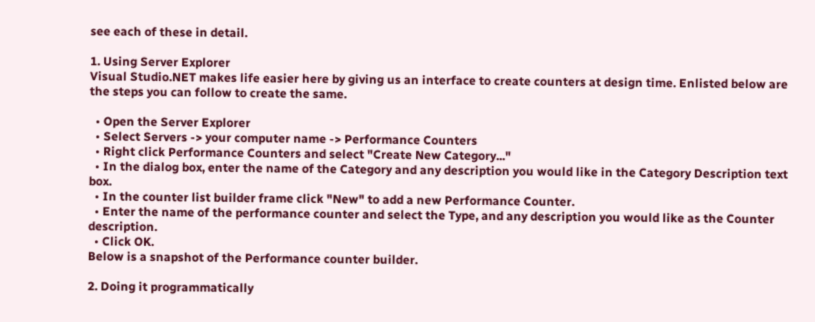see each of these in detail.

1. Using Server Explorer
Visual Studio.NET makes life easier here by giving us an interface to create counters at design time. Enlisted below are the steps you can follow to create the same.

  • Open the Server Explorer
  • Select Servers -> your computer name -> Performance Counters
  • Right click Performance Counters and select "Create New Category..."
  • In the dialog box, enter the name of the Category and any description you would like in the Category Description text box.
  • In the counter list builder frame click "New" to add a new Performance Counter.
  • Enter the name of the performance counter and select the Type, and any description you would like as the Counter description.
  • Click OK.
Below is a snapshot of the Performance counter builder.

2. Doing it programmatically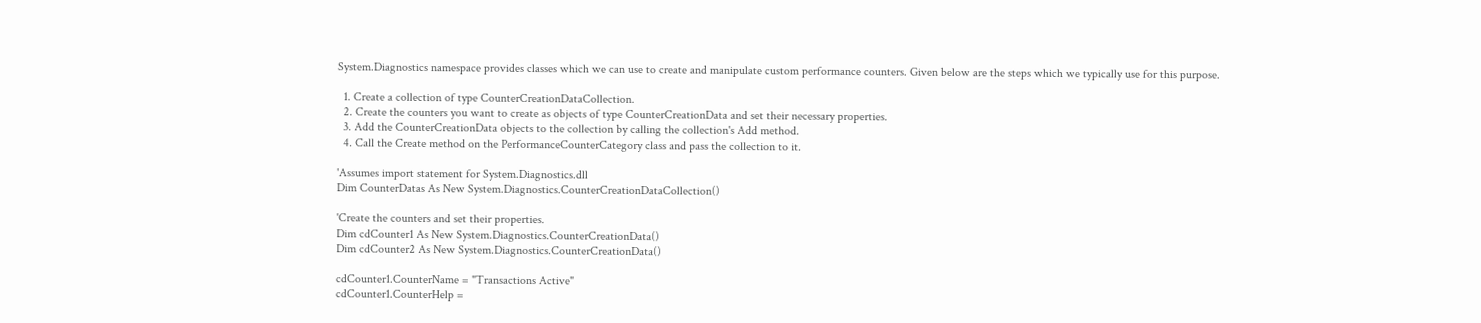System.Diagnostics namespace provides classes which we can use to create and manipulate custom performance counters. Given below are the steps which we typically use for this purpose.

  1. Create a collection of type CounterCreationDataCollection.
  2. Create the counters you want to create as objects of type CounterCreationData and set their necessary properties.
  3. Add the CounterCreationData objects to the collection by calling the collection's Add method.
  4. Call the Create method on the PerformanceCounterCategory class and pass the collection to it.

'Assumes import statement for System.Diagnostics.dll
Dim CounterDatas As New System.Diagnostics.CounterCreationDataCollection()

'Create the counters and set their properties.
Dim cdCounter1 As New System.Diagnostics.CounterCreationData()
Dim cdCounter2 As New System.Diagnostics.CounterCreationData()

cdCounter1.CounterName = "Transactions Active"
cdCounter1.CounterHelp =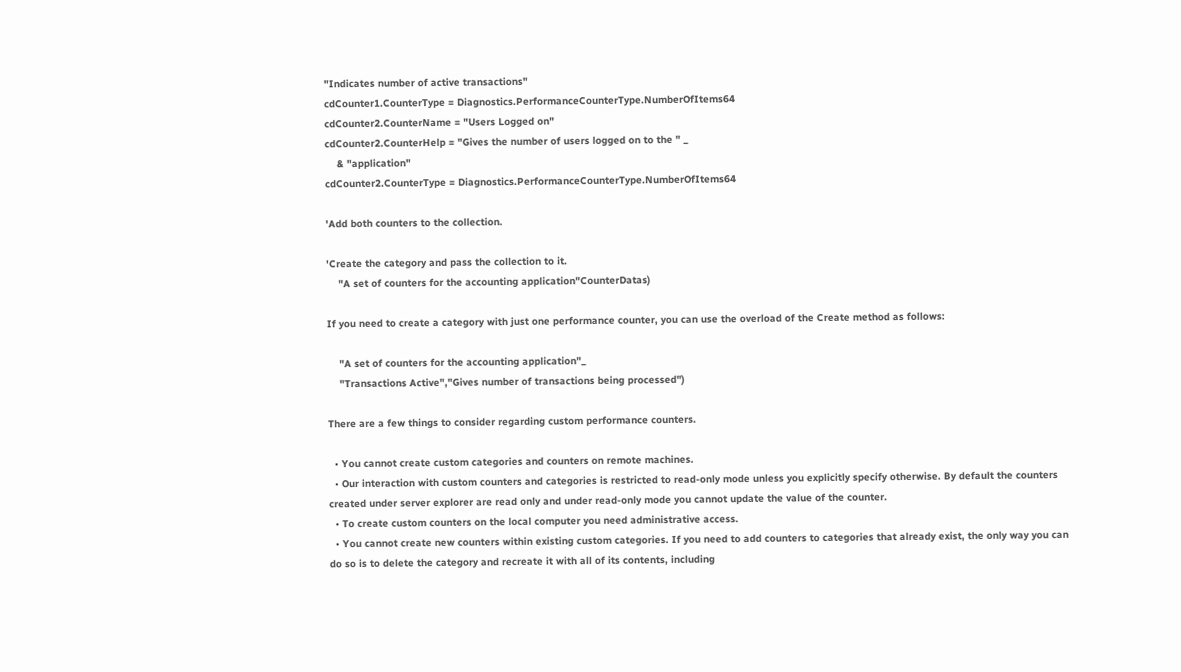"Indicates number of active transactions"
cdCounter1.CounterType = Diagnostics.PerformanceCounterType.NumberOfItems64
cdCounter2.CounterName = "Users Logged on"
cdCounter2.CounterHelp = "Gives the number of users logged on to the " _
    & "application"
cdCounter2.CounterType = Diagnostics.PerformanceCounterType.NumberOfItems64

'Add both counters to the collection.

'Create the category and pass the collection to it.
    "A set of counters for the accounting application"CounterDatas)

If you need to create a category with just one performance counter, you can use the overload of the Create method as follows:

    "A set of counters for the accounting application"_
    "Transactions Active","Gives number of transactions being processed")

There are a few things to consider regarding custom performance counters.

  • You cannot create custom categories and counters on remote machines.
  • Our interaction with custom counters and categories is restricted to read-only mode unless you explicitly specify otherwise. By default the counters created under server explorer are read only and under read-only mode you cannot update the value of the counter.
  • To create custom counters on the local computer you need administrative access.
  • You cannot create new counters within existing custom categories. If you need to add counters to categories that already exist, the only way you can do so is to delete the category and recreate it with all of its contents, including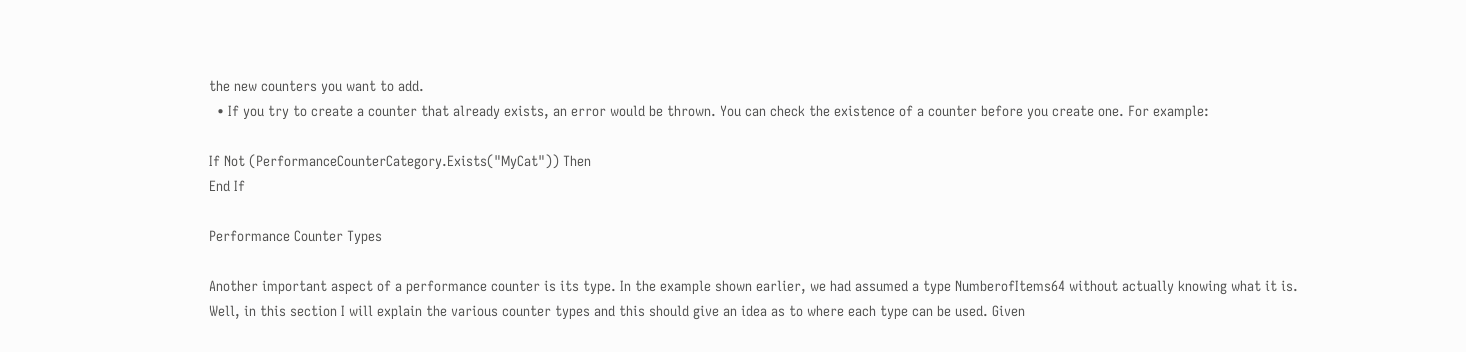the new counters you want to add.
  • If you try to create a counter that already exists, an error would be thrown. You can check the existence of a counter before you create one. For example:

If Not (PerformanceCounterCategory.Exists("MyCat")) Then
End If

Performance Counter Types

Another important aspect of a performance counter is its type. In the example shown earlier, we had assumed a type NumberofItems64 without actually knowing what it is. Well, in this section I will explain the various counter types and this should give an idea as to where each type can be used. Given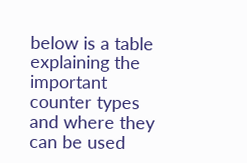below is a table explaining the important counter types and where they can be used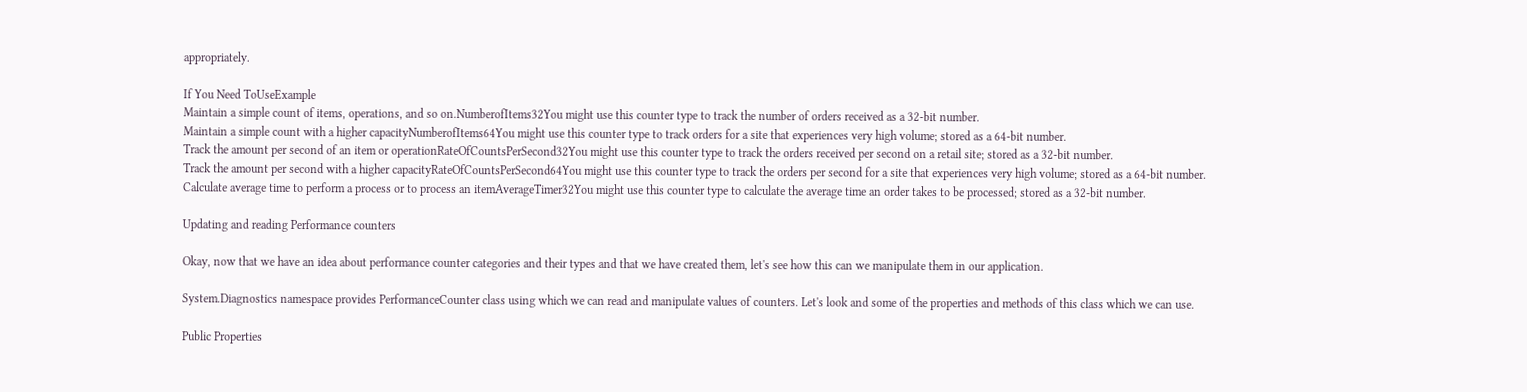appropriately.

If You Need ToUseExample
Maintain a simple count of items, operations, and so on.NumberofItems32You might use this counter type to track the number of orders received as a 32-bit number.
Maintain a simple count with a higher capacityNumberofItems64You might use this counter type to track orders for a site that experiences very high volume; stored as a 64-bit number.
Track the amount per second of an item or operationRateOfCountsPerSecond32You might use this counter type to track the orders received per second on a retail site; stored as a 32-bit number.
Track the amount per second with a higher capacityRateOfCountsPerSecond64You might use this counter type to track the orders per second for a site that experiences very high volume; stored as a 64-bit number.
Calculate average time to perform a process or to process an itemAverageTimer32You might use this counter type to calculate the average time an order takes to be processed; stored as a 32-bit number.

Updating and reading Performance counters

Okay, now that we have an idea about performance counter categories and their types and that we have created them, let's see how this can we manipulate them in our application.

System.Diagnostics namespace provides PerformanceCounter class using which we can read and manipulate values of counters. Let's look and some of the properties and methods of this class which we can use.

Public Properties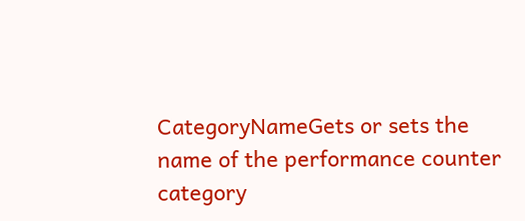CategoryNameGets or sets the name of the performance counter category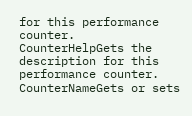for this performance counter.
CounterHelpGets the description for this performance counter.
CounterNameGets or sets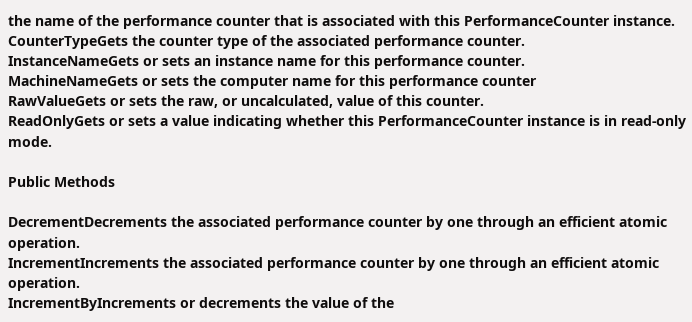the name of the performance counter that is associated with this PerformanceCounter instance.
CounterTypeGets the counter type of the associated performance counter.
InstanceNameGets or sets an instance name for this performance counter.
MachineNameGets or sets the computer name for this performance counter
RawValueGets or sets the raw, or uncalculated, value of this counter.
ReadOnlyGets or sets a value indicating whether this PerformanceCounter instance is in read-only mode.

Public Methods

DecrementDecrements the associated performance counter by one through an efficient atomic operation.
IncrementIncrements the associated performance counter by one through an efficient atomic operation.
IncrementByIncrements or decrements the value of the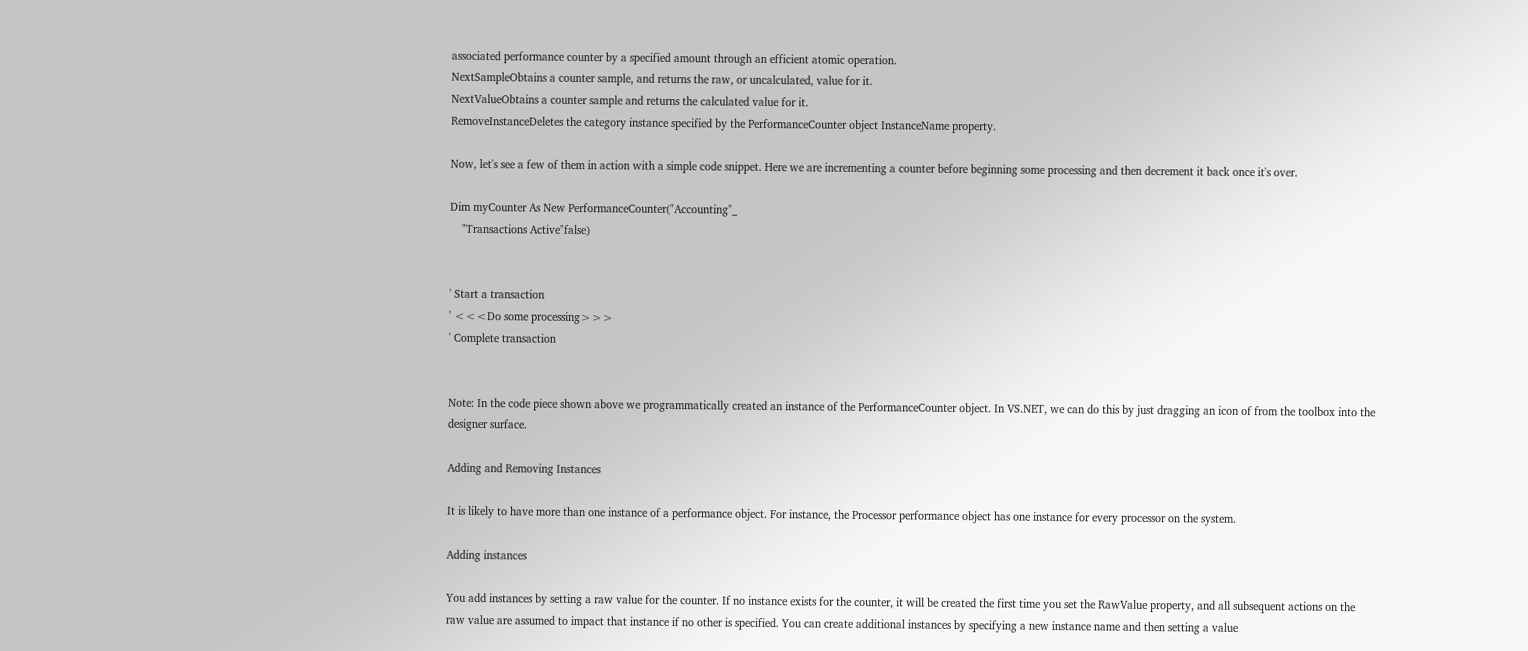associated performance counter by a specified amount through an efficient atomic operation.
NextSampleObtains a counter sample, and returns the raw, or uncalculated, value for it.
NextValueObtains a counter sample and returns the calculated value for it.
RemoveInstanceDeletes the category instance specified by the PerformanceCounter object InstanceName property.

Now, let's see a few of them in action with a simple code snippet. Here we are incrementing a counter before beginning some processing and then decrement it back once it's over.

Dim myCounter As New PerformanceCounter("Accounting"_
    "Transactions Active"false)


' Start a transaction
' <<<Do some processing>>>
' Complete transaction


Note: In the code piece shown above we programmatically created an instance of the PerformanceCounter object. In VS.NET, we can do this by just dragging an icon of from the toolbox into the designer surface.

Adding and Removing Instances

It is likely to have more than one instance of a performance object. For instance, the Processor performance object has one instance for every processor on the system.

Adding instances

You add instances by setting a raw value for the counter. If no instance exists for the counter, it will be created the first time you set the RawValue property, and all subsequent actions on the raw value are assumed to impact that instance if no other is specified. You can create additional instances by specifying a new instance name and then setting a value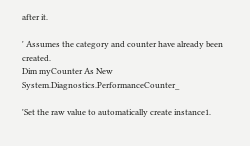after it.

' Assumes the category and counter have already been created.
Dim myCounter As New System.Diagnostics.PerformanceCounter_

'Set the raw value to automatically create instance1.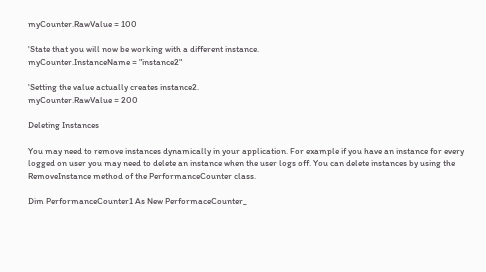myCounter.RawValue = 100

'State that you will now be working with a different instance.
myCounter.InstanceName = "instance2"

'Setting the value actually creates instance2.
myCounter.RawValue = 200

Deleting Instances

You may need to remove instances dynamically in your application. For example if you have an instance for every logged on user you may need to delete an instance when the user logs off. You can delete instances by using the RemoveInstance method of the PerformanceCounter class.

Dim PerformanceCounter1 As New PerformaceCounter_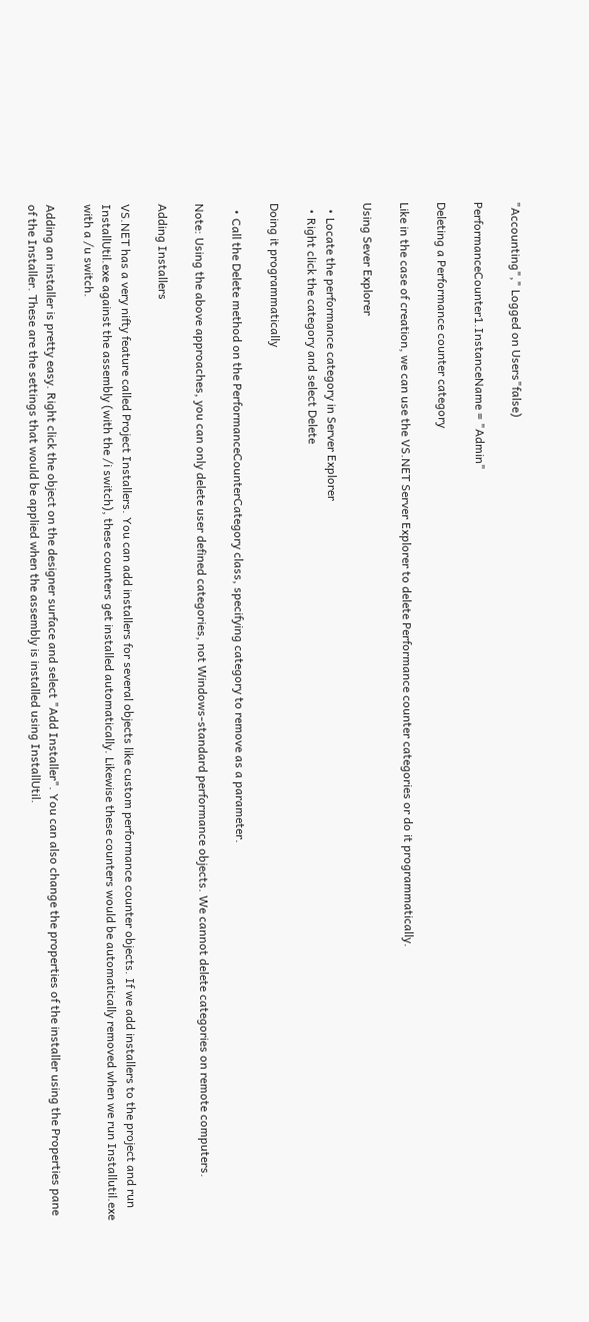"Accounting"," Logged on Users"false)

PerformanceCounter1.InstanceName = "Admin"

Deleting a Performance counter category

Like in the case of creation, we can use the VS.NET Server Explorer to delete Performance counter categories or do it programmatically.

Using Sever Explorer

  • Locate the performance category in Server Explorer
  • Right click the category and select Delete

Doing it programmatically

  • Call the Delete method on the PerformanceCounterCategory class, specifying category to remove as a parameter.

Note: Using the above approaches, you can only delete user defined categories, not Windows-standard performance objects. We cannot delete categories on remote computers.

Adding Installers

VS.NET has a very nifty feature called Project Installers. You can add installers for several objects like custom performance counter objects. If we add installers to the project and run InstallUtil.exe against the assembly (with the /i switch), these counters get installed automatically. Likewise these counters would be automatically removed when we run Installutil.exe with a /u switch.

Adding an installer is pretty easy. Right click the object on the designer surface and select "Add Installer". You can also change the properties of the installer using the Properties pane of the Installer. These are the settings that would be applied when the assembly is installed using InstallUtil.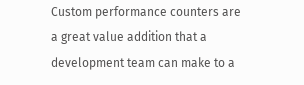Custom performance counters are a great value addition that a development team can make to a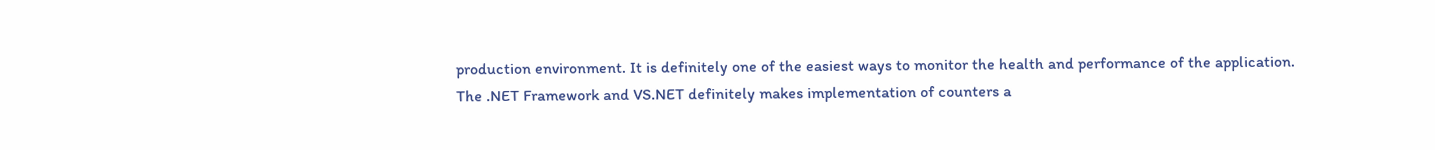production environment. It is definitely one of the easiest ways to monitor the health and performance of the application. The .NET Framework and VS.NET definitely makes implementation of counters a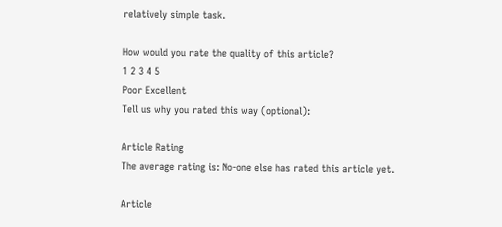relatively simple task.

How would you rate the quality of this article?
1 2 3 4 5
Poor Excellent
Tell us why you rated this way (optional):

Article Rating
The average rating is: No-one else has rated this article yet.

Article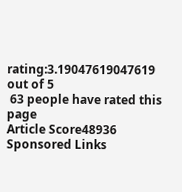rating:3.19047619047619 out of 5
 63 people have rated this page
Article Score48936
Sponsored Links